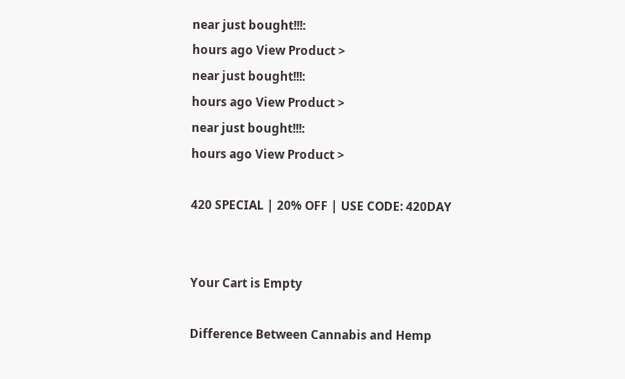near just bought!!!:
hours ago View Product >
near just bought!!!:
hours ago View Product >
near just bought!!!:
hours ago View Product >

420 SPECIAL | 20% OFF | USE CODE: 420DAY


Your Cart is Empty

Difference Between Cannabis and Hemp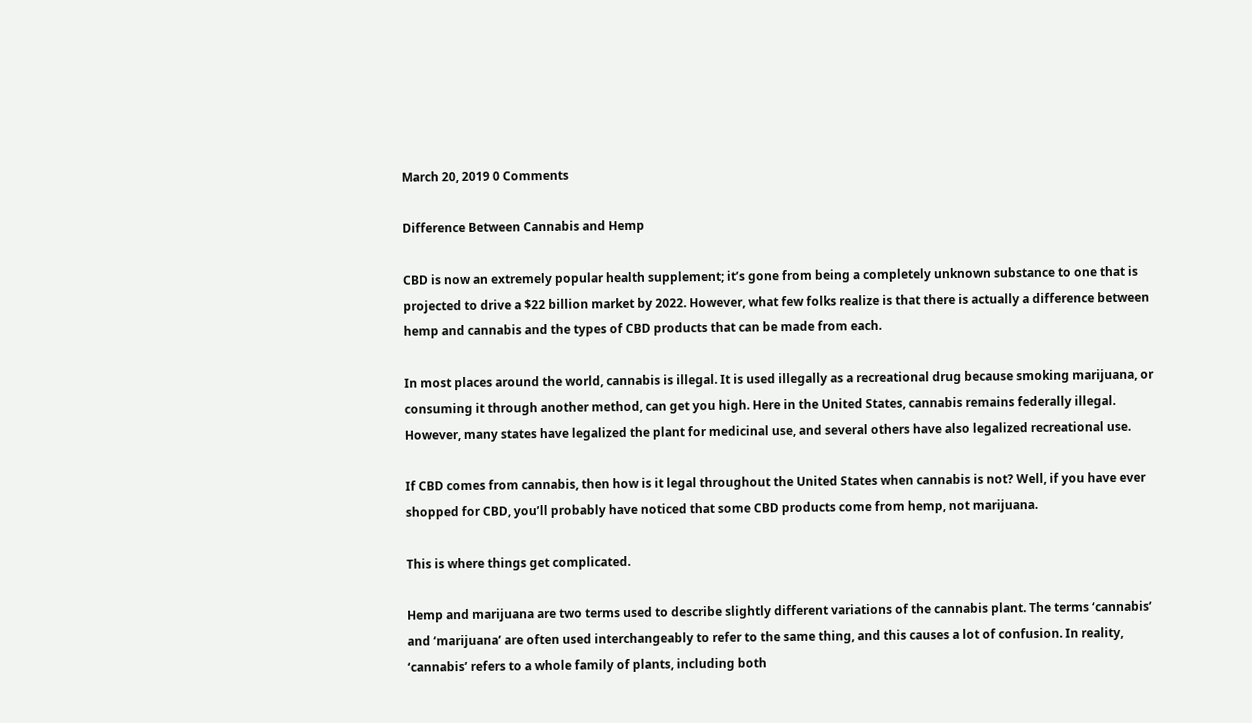March 20, 2019 0 Comments

Difference Between Cannabis and Hemp

CBD is now an extremely popular health supplement; it’s gone from being a completely unknown substance to one that is projected to drive a $22 billion market by 2022. However, what few folks realize is that there is actually a difference between hemp and cannabis and the types of CBD products that can be made from each.

In most places around the world, cannabis is illegal. It is used illegally as a recreational drug because smoking marijuana, or consuming it through another method, can get you high. Here in the United States, cannabis remains federally illegal. However, many states have legalized the plant for medicinal use, and several others have also legalized recreational use.

If CBD comes from cannabis, then how is it legal throughout the United States when cannabis is not? Well, if you have ever shopped for CBD, you’ll probably have noticed that some CBD products come from hemp, not marijuana.

This is where things get complicated.

Hemp and marijuana are two terms used to describe slightly different variations of the cannabis plant. The terms ‘cannabis’ and ‘marijuana’ are often used interchangeably to refer to the same thing, and this causes a lot of confusion. In reality, ‘cannabis’ refers to a whole family of plants, including both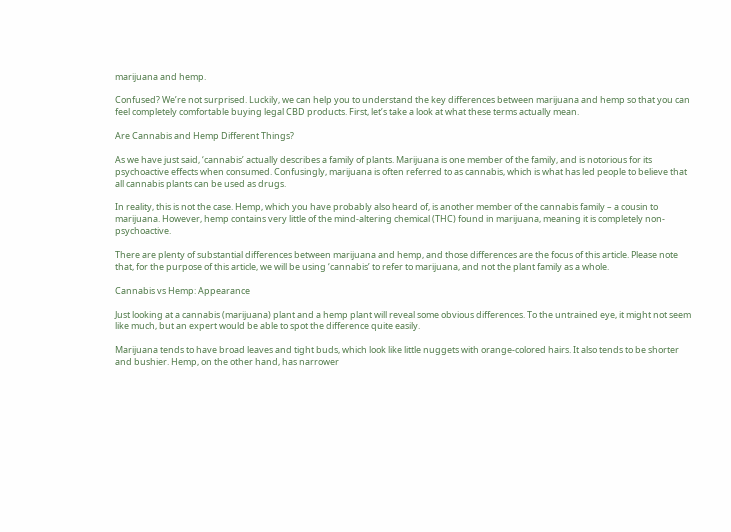marijuana and hemp.

Confused? We’re not surprised. Luckily, we can help you to understand the key differences between marijuana and hemp so that you can feel completely comfortable buying legal CBD products. First, let’s take a look at what these terms actually mean.

Are Cannabis and Hemp Different Things?

As we have just said, ‘cannabis’ actually describes a family of plants. Marijuana is one member of the family, and is notorious for its psychoactive effects when consumed. Confusingly, marijuana is often referred to as cannabis, which is what has led people to believe that all cannabis plants can be used as drugs.

In reality, this is not the case. Hemp, which you have probably also heard of, is another member of the cannabis family – a cousin to marijuana. However, hemp contains very little of the mind-altering chemical (THC) found in marijuana, meaning it is completely non-psychoactive.

There are plenty of substantial differences between marijuana and hemp, and those differences are the focus of this article. Please note that, for the purpose of this article, we will be using ‘cannabis’ to refer to marijuana, and not the plant family as a whole.

Cannabis vs Hemp: Appearance

Just looking at a cannabis (marijuana) plant and a hemp plant will reveal some obvious differences. To the untrained eye, it might not seem like much, but an expert would be able to spot the difference quite easily.

Marijuana tends to have broad leaves and tight buds, which look like little nuggets with orange-colored hairs. It also tends to be shorter and bushier. Hemp, on the other hand, has narrower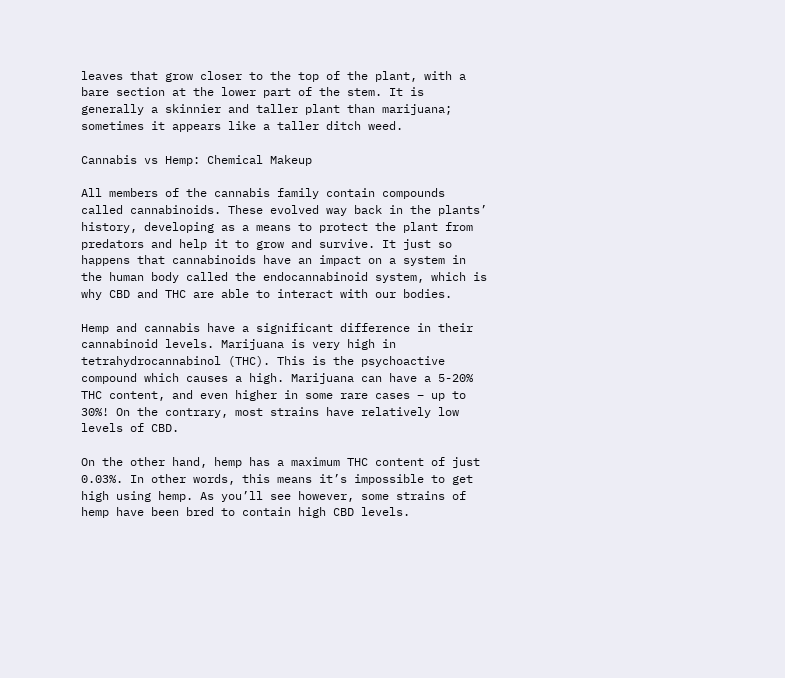leaves that grow closer to the top of the plant, with a bare section at the lower part of the stem. It is generally a skinnier and taller plant than marijuana; sometimes it appears like a taller ditch weed.

Cannabis vs Hemp: Chemical Makeup

All members of the cannabis family contain compounds called cannabinoids. These evolved way back in the plants’ history, developing as a means to protect the plant from predators and help it to grow and survive. It just so happens that cannabinoids have an impact on a system in the human body called the endocannabinoid system, which is why CBD and THC are able to interact with our bodies.

Hemp and cannabis have a significant difference in their cannabinoid levels. Marijuana is very high in tetrahydrocannabinol (THC). This is the psychoactive compound which causes a high. Marijuana can have a 5-20% THC content, and even higher in some rare cases – up to 30%! On the contrary, most strains have relatively low levels of CBD.

On the other hand, hemp has a maximum THC content of just 0.03%. In other words, this means it’s impossible to get high using hemp. As you’ll see however, some strains of hemp have been bred to contain high CBD levels.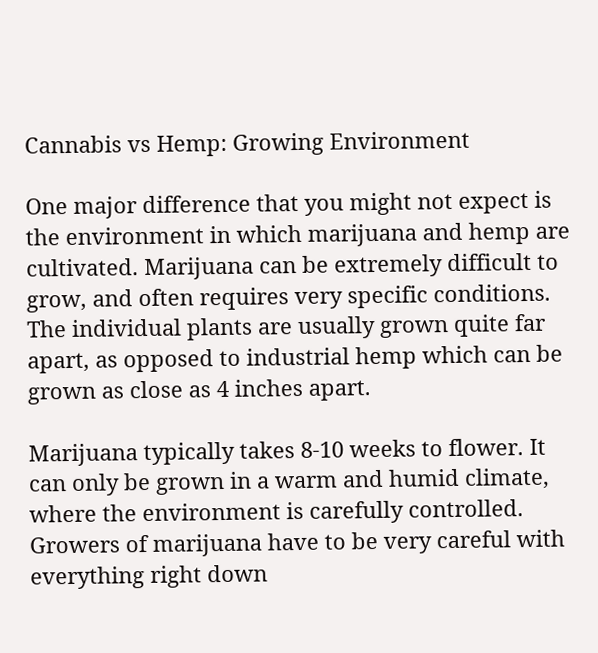Cannabis vs Hemp: Growing Environment

One major difference that you might not expect is the environment in which marijuana and hemp are cultivated. Marijuana can be extremely difficult to grow, and often requires very specific conditions. The individual plants are usually grown quite far apart, as opposed to industrial hemp which can be grown as close as 4 inches apart.

Marijuana typically takes 8-10 weeks to flower. It can only be grown in a warm and humid climate, where the environment is carefully controlled. Growers of marijuana have to be very careful with everything right down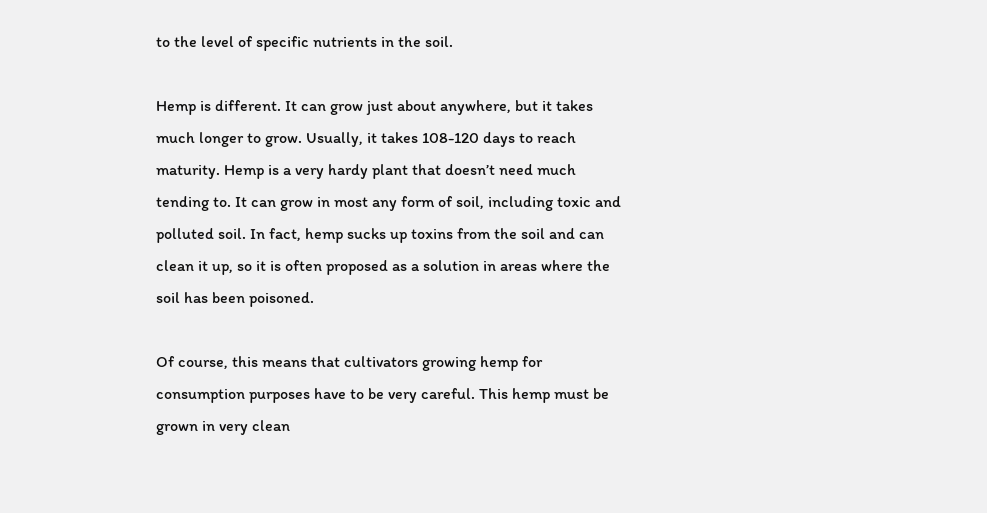to the level of specific nutrients in the soil.

Hemp is different. It can grow just about anywhere, but it takes much longer to grow. Usually, it takes 108-120 days to reach maturity. Hemp is a very hardy plant that doesn’t need much tending to. It can grow in most any form of soil, including toxic and polluted soil. In fact, hemp sucks up toxins from the soil and can clean it up, so it is often proposed as a solution in areas where the soil has been poisoned.

Of course, this means that cultivators growing hemp for consumption purposes have to be very careful. This hemp must be grown in very clean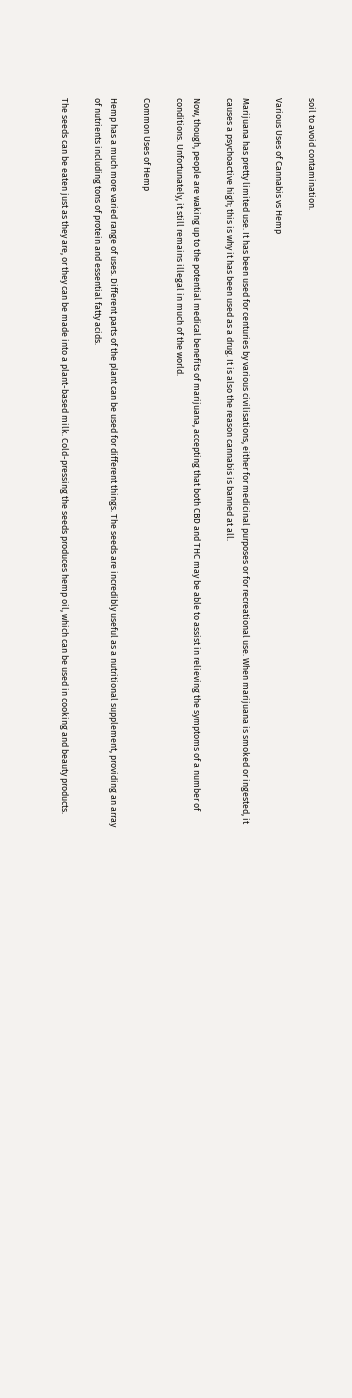soil to avoid contamination.

Various Uses of Cannabis vs Hemp

Marijuana has pretty limited use. It has been used for centuries by various civilisations, either for medicinal purposes or for recreational use. When marijuana is smoked or ingested, it causes a psychoactive high; this is why it has been used as a drug. It is also the reason cannabis is banned at all.

Now, though, people are waking up to the potential medical benefits of marijuana, accepting that both CBD and THC may be able to assist in relieving the symptoms of a number of conditions. Unfortunately, it still remains illegal in much of the world.

Common Uses of Hemp

Hemp has a much more varied range of uses. Different parts of the plant can be used for different things. The seeds are incredibly useful as a nutritional supplement, providing an array of nutrients including tons of protein and essential fatty acids.

The seeds can be eaten just as they are, or they can be made into a plant-based milk. Cold-pressing the seeds produces hemp oil, which can be used in cooking and beauty products.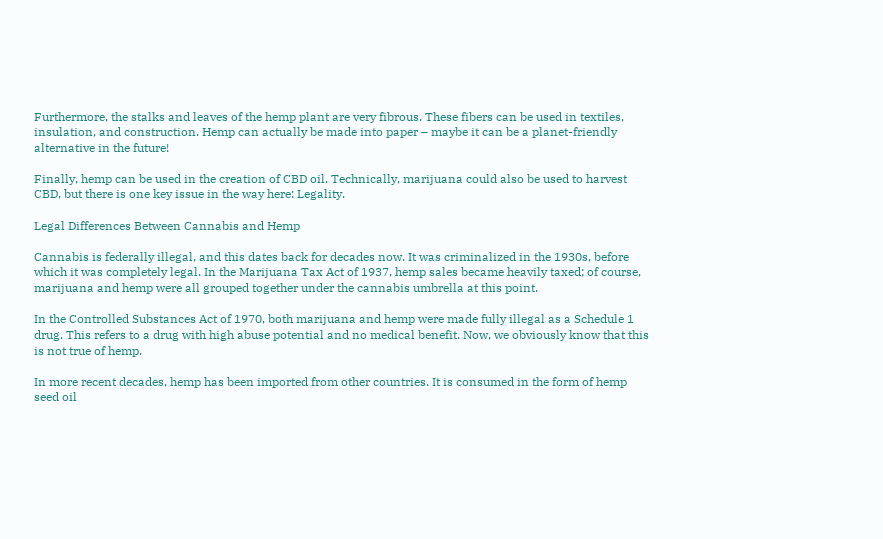Furthermore, the stalks and leaves of the hemp plant are very fibrous. These fibers can be used in textiles, insulation, and construction. Hemp can actually be made into paper – maybe it can be a planet-friendly alternative in the future!

Finally, hemp can be used in the creation of CBD oil. Technically, marijuana could also be used to harvest CBD, but there is one key issue in the way here: Legality.

Legal Differences Between Cannabis and Hemp

Cannabis is federally illegal, and this dates back for decades now. It was criminalized in the 1930s, before which it was completely legal. In the Marijuana Tax Act of 1937, hemp sales became heavily taxed; of course, marijuana and hemp were all grouped together under the cannabis umbrella at this point.

In the Controlled Substances Act of 1970, both marijuana and hemp were made fully illegal as a Schedule 1 drug. This refers to a drug with high abuse potential and no medical benefit. Now, we obviously know that this is not true of hemp.

In more recent decades, hemp has been imported from other countries. It is consumed in the form of hemp seed oil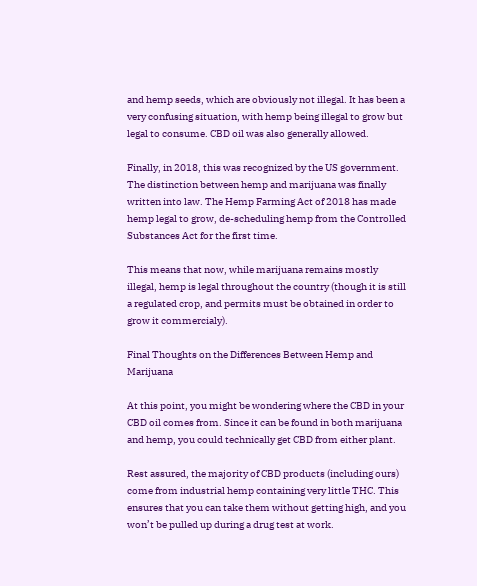and hemp seeds, which are obviously not illegal. It has been a very confusing situation, with hemp being illegal to grow but legal to consume. CBD oil was also generally allowed.

Finally, in 2018, this was recognized by the US government. The distinction between hemp and marijuana was finally written into law. The Hemp Farming Act of 2018 has made hemp legal to grow, de-scheduling hemp from the Controlled Substances Act for the first time.

This means that now, while marijuana remains mostly illegal, hemp is legal throughout the country (though it is still a regulated crop, and permits must be obtained in order to grow it commercialy).

Final Thoughts on the Differences Between Hemp and Marijuana

At this point, you might be wondering where the CBD in your CBD oil comes from. Since it can be found in both marijuana and hemp, you could technically get CBD from either plant.

Rest assured, the majority of CBD products (including ours) come from industrial hemp containing very little THC. This ensures that you can take them without getting high, and you won’t be pulled up during a drug test at work.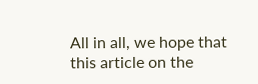All in all, we hope that this article on the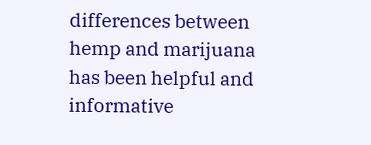differences between hemp and marijuana has been helpful and informative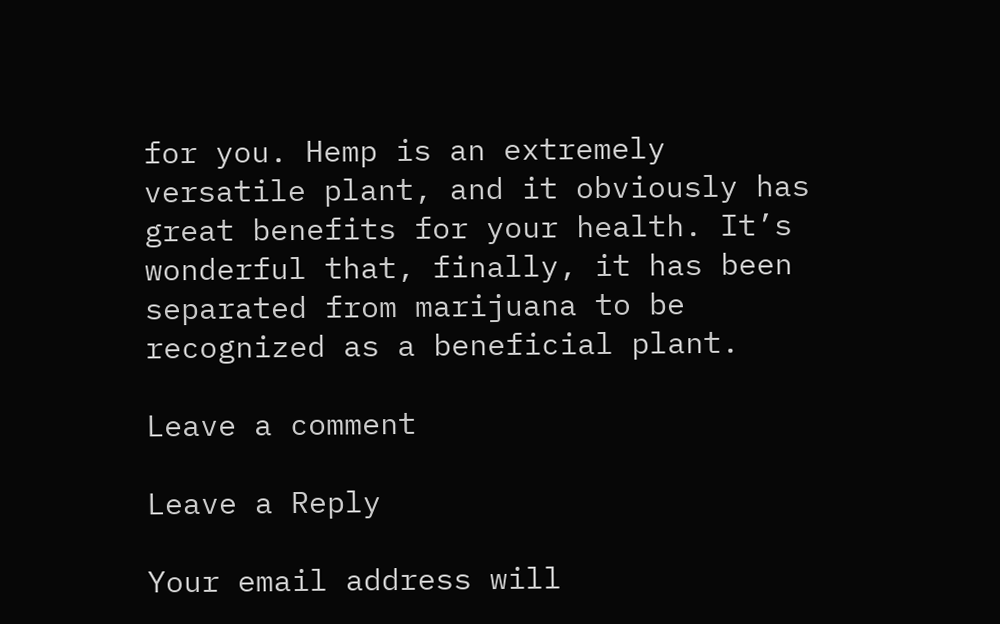for you. Hemp is an extremely versatile plant, and it obviously has great benefits for your health. It’s wonderful that, finally, it has been separated from marijuana to be recognized as a beneficial plant.

Leave a comment

Leave a Reply

Your email address will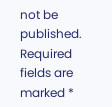not be published. Required fields are marked *